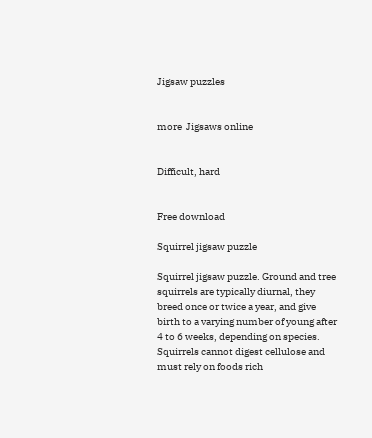Jigsaw puzzles


more  Jigsaws online


Difficult, hard


Free download

Squirrel jigsaw puzzle

Squirrel jigsaw puzzle. Ground and tree squirrels are typically diurnal, they breed once or twice a year, and give birth to a varying number of young after 4 to 6 weeks, depending on species. Squirrels cannot digest cellulose and must rely on foods rich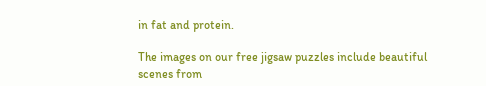in fat and protein.

The images on our free jigsaw puzzles include beautiful scenes from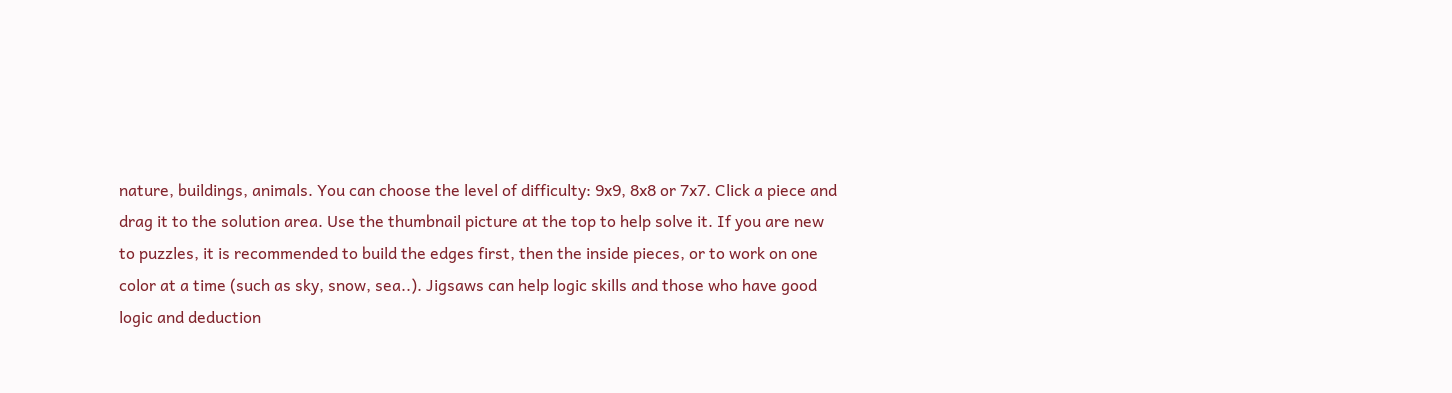nature, buildings, animals. You can choose the level of difficulty: 9x9, 8x8 or 7x7. Click a piece and drag it to the solution area. Use the thumbnail picture at the top to help solve it. If you are new to puzzles, it is recommended to build the edges first, then the inside pieces, or to work on one color at a time (such as sky, snow, sea..). Jigsaws can help logic skills and those who have good logic and deduction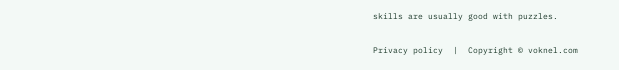skills are usually good with puzzles.

Privacy policy  |  Copyright © voknel.com